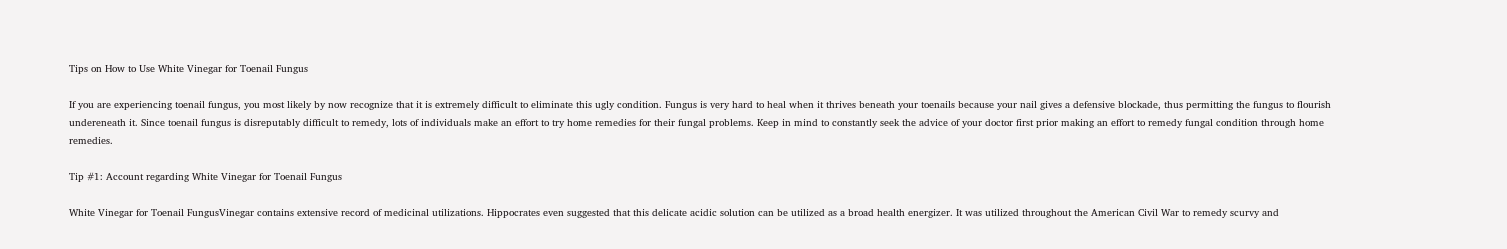Tips on How to Use White Vinegar for Toenail Fungus

If you are experiencing toenail fungus, you most likely by now recognize that it is extremely difficult to eliminate this ugly condition. Fungus is very hard to heal when it thrives beneath your toenails because your nail gives a defensive blockade, thus permitting the fungus to flourish undereneath it. Since toenail fungus is disreputably difficult to remedy, lots of individuals make an effort to try home remedies for their fungal problems. Keep in mind to constantly seek the advice of your doctor first prior making an effort to remedy fungal condition through home remedies.

Tip #1: Account regarding White Vinegar for Toenail Fungus

White Vinegar for Toenail FungusVinegar contains extensive record of medicinal utilizations. Hippocrates even suggested that this delicate acidic solution can be utilized as a broad health energizer. It was utilized throughout the American Civil War to remedy scurvy and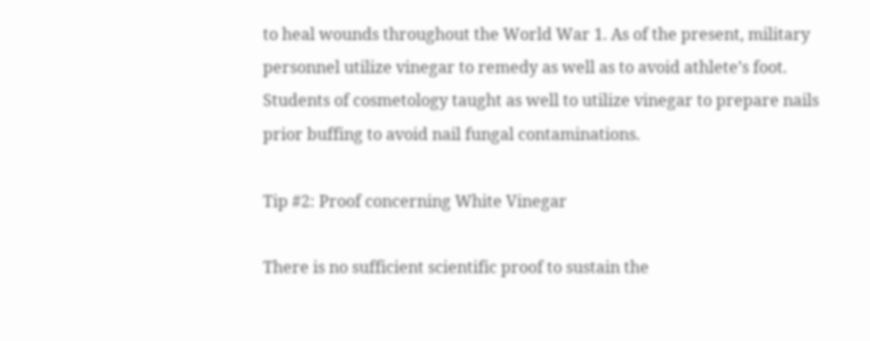to heal wounds throughout the World War 1. As of the present, military personnel utilize vinegar to remedy as well as to avoid athlete’s foot. Students of cosmetology taught as well to utilize vinegar to prepare nails prior buffing to avoid nail fungal contaminations.

Tip #2: Proof concerning White Vinegar

There is no sufficient scientific proof to sustain the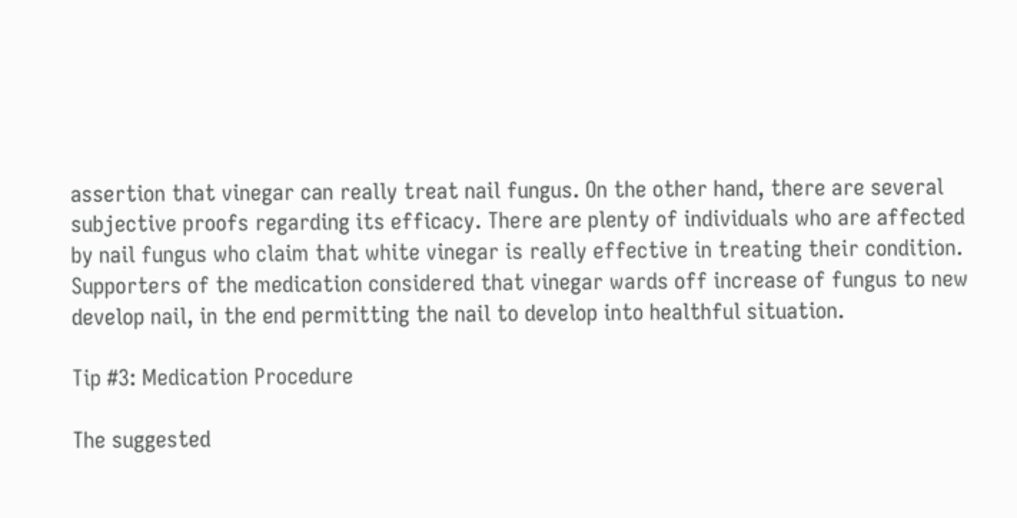assertion that vinegar can really treat nail fungus. On the other hand, there are several subjective proofs regarding its efficacy. There are plenty of individuals who are affected by nail fungus who claim that white vinegar is really effective in treating their condition. Supporters of the medication considered that vinegar wards off increase of fungus to new develop nail, in the end permitting the nail to develop into healthful situation.

Tip #3: Medication Procedure

The suggested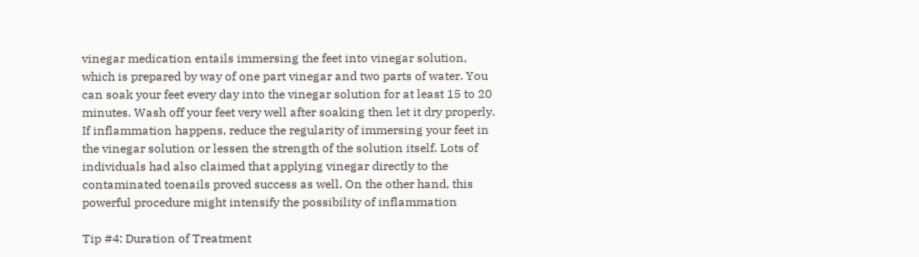vinegar medication entails immersing the feet into vinegar solution, which is prepared by way of one part vinegar and two parts of water. You can soak your feet every day into the vinegar solution for at least 15 to 20 minutes. Wash off your feet very well after soaking then let it dry properly. If inflammation happens, reduce the regularity of immersing your feet in the vinegar solution or lessen the strength of the solution itself. Lots of individuals had also claimed that applying vinegar directly to the contaminated toenails proved success as well. On the other hand, this powerful procedure might intensify the possibility of inflammation

Tip #4: Duration of Treatment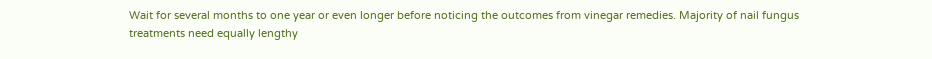Wait for several months to one year or even longer before noticing the outcomes from vinegar remedies. Majority of nail fungus treatments need equally lengthy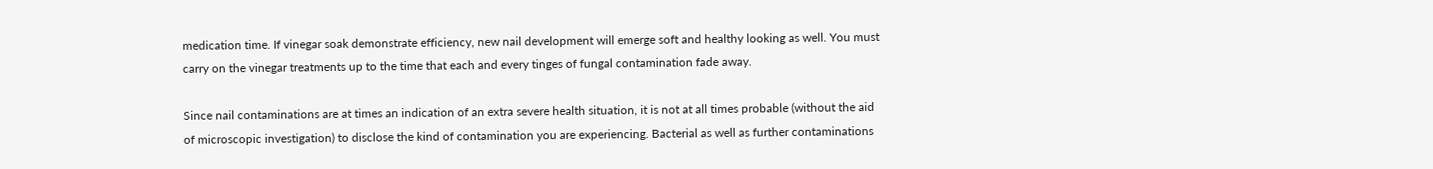medication time. If vinegar soak demonstrate efficiency, new nail development will emerge soft and healthy looking as well. You must carry on the vinegar treatments up to the time that each and every tinges of fungal contamination fade away.

Since nail contaminations are at times an indication of an extra severe health situation, it is not at all times probable (without the aid of microscopic investigation) to disclose the kind of contamination you are experiencing. Bacterial as well as further contaminations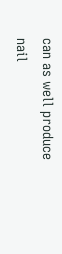can as well produce nail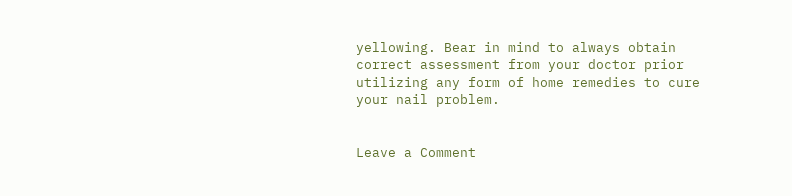yellowing. Bear in mind to always obtain correct assessment from your doctor prior utilizing any form of home remedies to cure your nail problem.


Leave a Comment